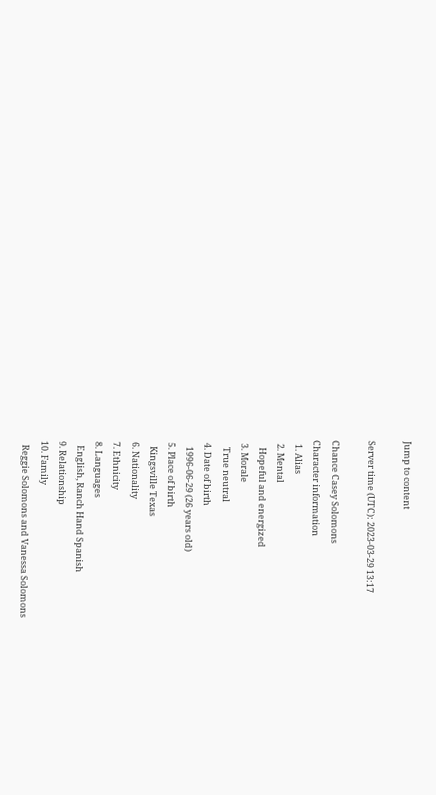Jump to content

Server time (UTC): 2023-03-29 13:17

Chance Casey Solomons
Character information
  1. Alias
  2. Mental
    Hopeful and energized
  3. Morale
    True neutral
  4. Date of birth
    1996-06-29 (26 years old)
  5. Place of birth
    Kingsville Texas
  6. Nationality
  7. Ethnicity
  8. Languages
    English, Ranch Hand Spanish
  9. Relationship
  10. Family
    Reggie Solomons and Vanessa Solomons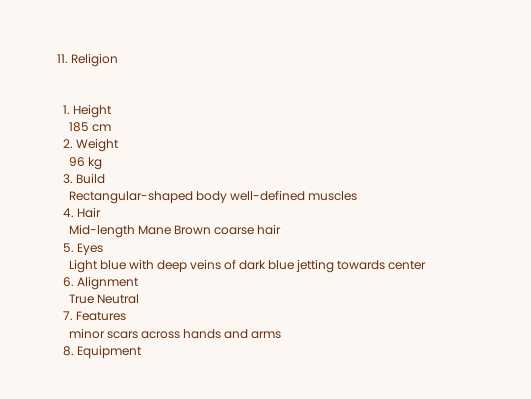11. Religion


  1. Height
    185 cm
  2. Weight
    96 kg
  3. Build
    Rectangular-shaped body well-defined muscles
  4. Hair
    Mid-length Mane Brown coarse hair
  5. Eyes
    Light blue with deep veins of dark blue jetting towards center
  6. Alignment
    True Neutral
  7. Features
    minor scars across hands and arms
  8. Equipment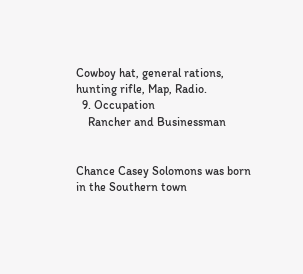Cowboy hat, general rations, hunting rifle, Map, Radio.
  9. Occupation
    Rancher and Businessman


Chance Casey Solomons was born in the Southern town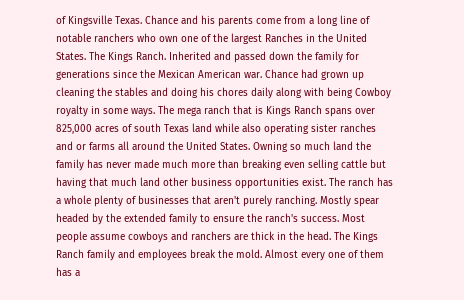of Kingsville Texas. Chance and his parents come from a long line of notable ranchers who own one of the largest Ranches in the United States. The Kings Ranch. Inherited and passed down the family for generations since the Mexican American war. Chance had grown up cleaning the stables and doing his chores daily along with being Cowboy royalty in some ways. The mega ranch that is Kings Ranch spans over 825,000 acres of south Texas land while also operating sister ranches and or farms all around the United States. Owning so much land the family has never made much more than breaking even selling cattle but having that much land other business opportunities exist. The ranch has a whole plenty of businesses that aren't purely ranching. Mostly spear headed by the extended family to ensure the ranch's success. Most people assume cowboys and ranchers are thick in the head. The Kings Ranch family and employees break the mold. Almost every one of them has a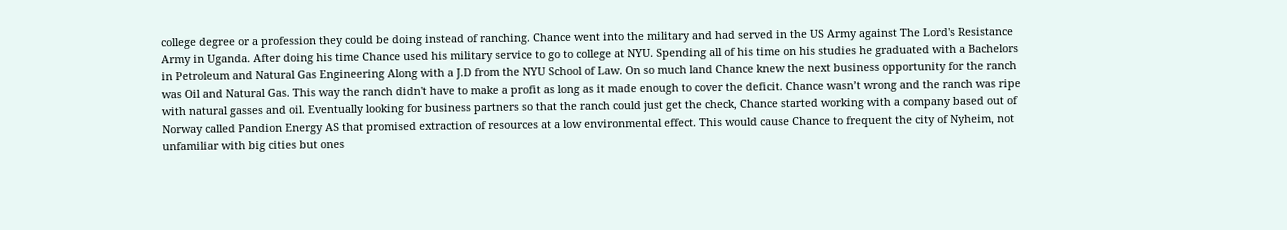college degree or a profession they could be doing instead of ranching. Chance went into the military and had served in the US Army against The Lord's Resistance Army in Uganda. After doing his time Chance used his military service to go to college at NYU. Spending all of his time on his studies he graduated with a Bachelors in Petroleum and Natural Gas Engineering Along with a J.D from the NYU School of Law. On so much land Chance knew the next business opportunity for the ranch was Oil and Natural Gas. This way the ranch didn't have to make a profit as long as it made enough to cover the deficit. Chance wasn’t wrong and the ranch was ripe with natural gasses and oil. Eventually looking for business partners so that the ranch could just get the check, Chance started working with a company based out of Norway called Pandion Energy AS that promised extraction of resources at a low environmental effect. This would cause Chance to frequent the city of Nyheim, not unfamiliar with big cities but ones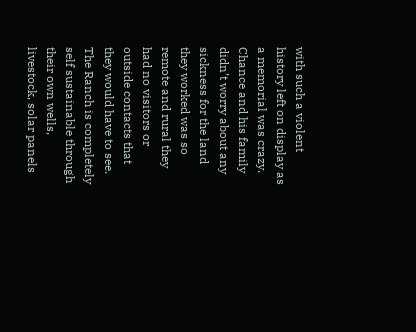with such a violent history left on display as a memorial was crazy. Chance and his family didn’t worry about any sickness for the land they worked was so remote and rural they had no visitors or outside contacts that they would have to see. The Ranch is completely self sustainable through their own wells, livestock, solar panels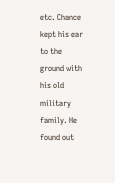etc. Chance kept his ear to the ground with his old military family. He found out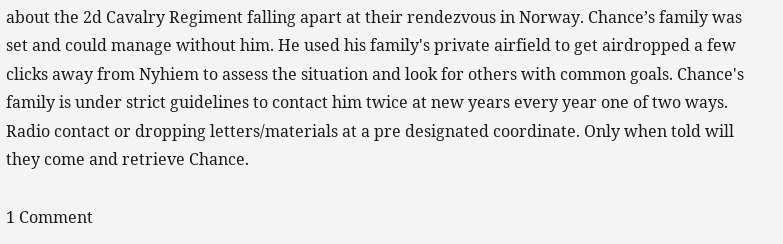about the 2d Cavalry Regiment falling apart at their rendezvous in Norway. Chance’s family was set and could manage without him. He used his family's private airfield to get airdropped a few clicks away from Nyhiem to assess the situation and look for others with common goals. Chance's family is under strict guidelines to contact him twice at new years every year one of two ways. Radio contact or dropping letters/materials at a pre designated coordinate. Only when told will they come and retrieve Chance.

1 Comment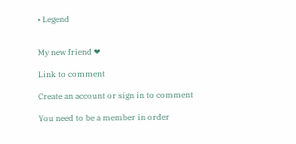• Legend


My new friend ❤

Link to comment

Create an account or sign in to comment

You need to be a member in order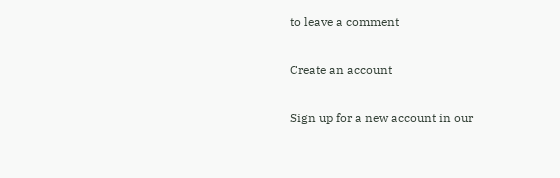to leave a comment

Create an account

Sign up for a new account in our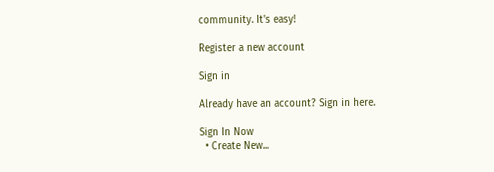community. It's easy!

Register a new account

Sign in

Already have an account? Sign in here.

Sign In Now
  • Create New...